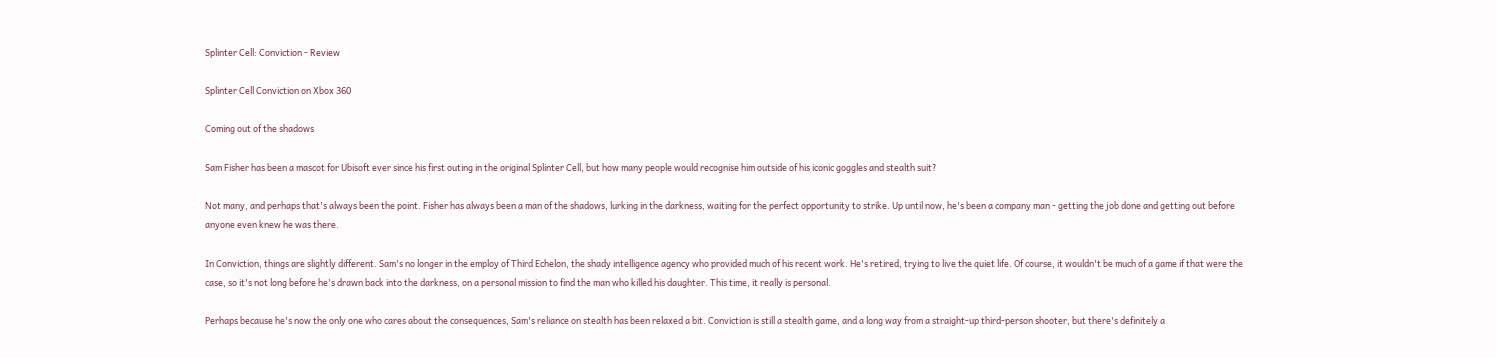Splinter Cell: Conviction - Review

Splinter Cell Conviction on Xbox 360

Coming out of the shadows

Sam Fisher has been a mascot for Ubisoft ever since his first outing in the original Splinter Cell, but how many people would recognise him outside of his iconic goggles and stealth suit?

Not many, and perhaps that's always been the point. Fisher has always been a man of the shadows, lurking in the darkness, waiting for the perfect opportunity to strike. Up until now, he's been a company man - getting the job done and getting out before anyone even knew he was there.

In Conviction, things are slightly different. Sam's no longer in the employ of Third Echelon, the shady intelligence agency who provided much of his recent work. He's retired, trying to live the quiet life. Of course, it wouldn't be much of a game if that were the case, so it's not long before he's drawn back into the darkness, on a personal mission to find the man who killed his daughter. This time, it really is personal.

Perhaps because he's now the only one who cares about the consequences, Sam's reliance on stealth has been relaxed a bit. Conviction is still a stealth game, and a long way from a straight-up third-person shooter, but there's definitely a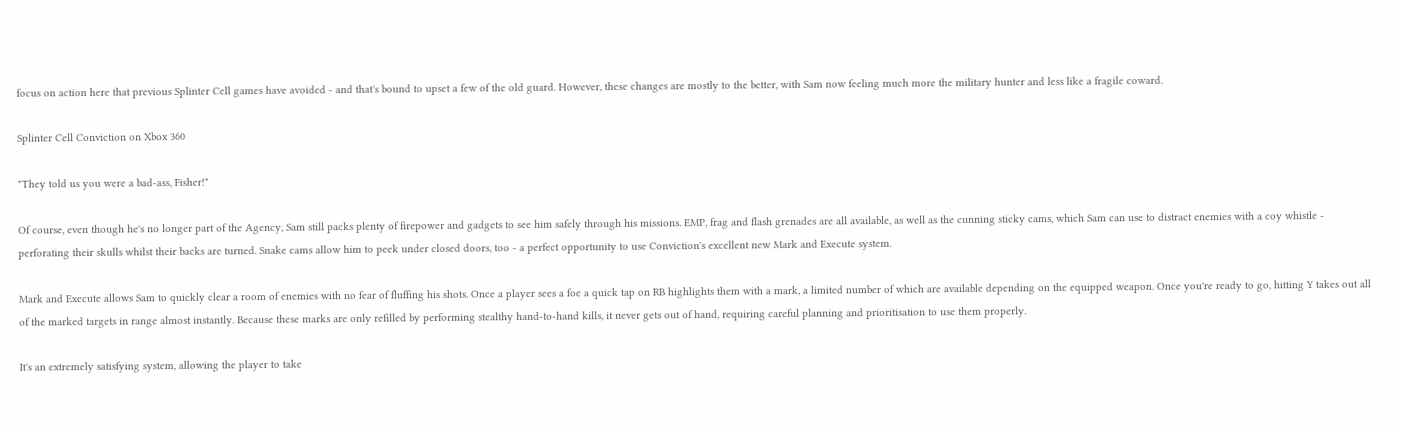focus on action here that previous Splinter Cell games have avoided - and that's bound to upset a few of the old guard. However, these changes are mostly to the better, with Sam now feeling much more the military hunter and less like a fragile coward.

Splinter Cell Conviction on Xbox 360

"They told us you were a bad-ass, Fisher!"

Of course, even though he's no longer part of the Agency, Sam still packs plenty of firepower and gadgets to see him safely through his missions. EMP, frag and flash grenades are all available, as well as the cunning sticky cams, which Sam can use to distract enemies with a coy whistle - perforating their skulls whilst their backs are turned. Snake cams allow him to peek under closed doors, too - a perfect opportunity to use Conviction's excellent new Mark and Execute system.

Mark and Execute allows Sam to quickly clear a room of enemies with no fear of fluffing his shots. Once a player sees a foe a quick tap on RB highlights them with a mark, a limited number of which are available depending on the equipped weapon. Once you're ready to go, hitting Y takes out all of the marked targets in range almost instantly. Because these marks are only refilled by performing stealthy hand-to-hand kills, it never gets out of hand, requiring careful planning and prioritisation to use them properly.

It's an extremely satisfying system, allowing the player to take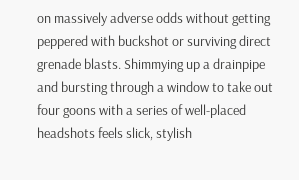on massively adverse odds without getting peppered with buckshot or surviving direct grenade blasts. Shimmying up a drainpipe and bursting through a window to take out four goons with a series of well-placed headshots feels slick, stylish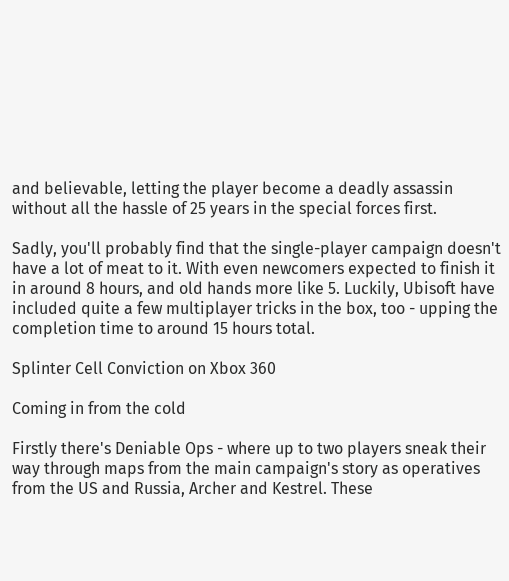and believable, letting the player become a deadly assassin without all the hassle of 25 years in the special forces first.

Sadly, you'll probably find that the single-player campaign doesn't have a lot of meat to it. With even newcomers expected to finish it in around 8 hours, and old hands more like 5. Luckily, Ubisoft have included quite a few multiplayer tricks in the box, too - upping the completion time to around 15 hours total.

Splinter Cell Conviction on Xbox 360

Coming in from the cold

Firstly there's Deniable Ops - where up to two players sneak their way through maps from the main campaign's story as operatives from the US and Russia, Archer and Kestrel. These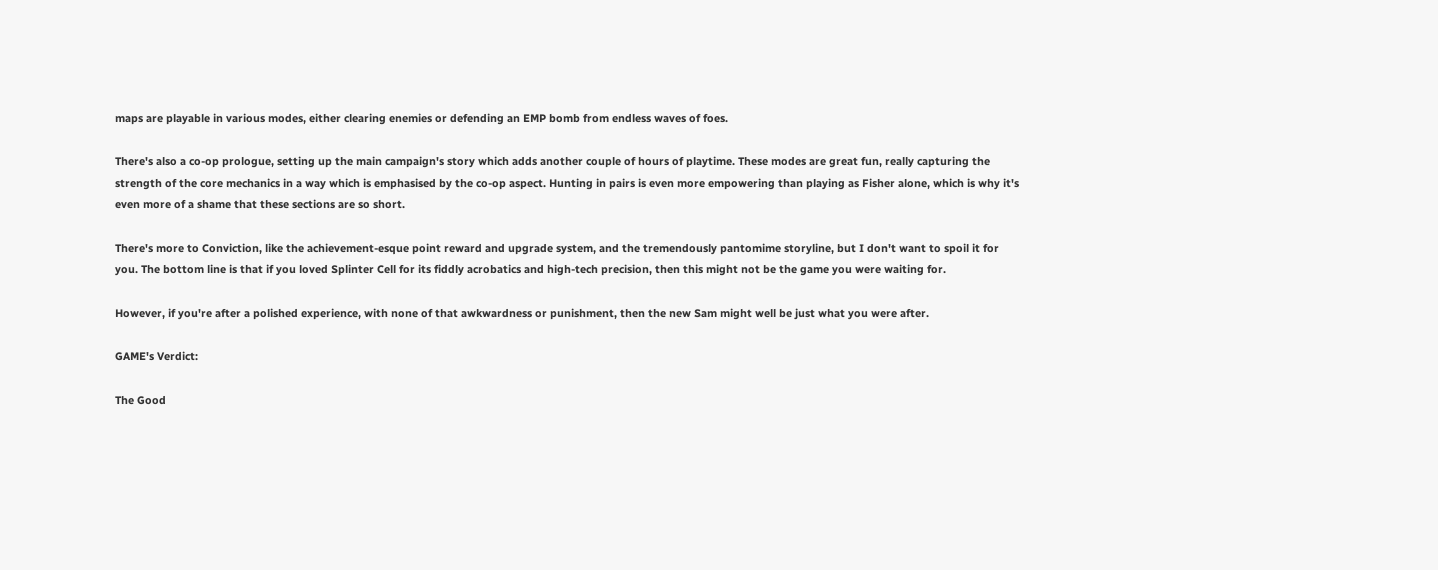maps are playable in various modes, either clearing enemies or defending an EMP bomb from endless waves of foes.

There's also a co-op prologue, setting up the main campaign's story which adds another couple of hours of playtime. These modes are great fun, really capturing the strength of the core mechanics in a way which is emphasised by the co-op aspect. Hunting in pairs is even more empowering than playing as Fisher alone, which is why it's even more of a shame that these sections are so short.

There's more to Conviction, like the achievement-esque point reward and upgrade system, and the tremendously pantomime storyline, but I don't want to spoil it for you. The bottom line is that if you loved Splinter Cell for its fiddly acrobatics and high-tech precision, then this might not be the game you were waiting for.

However, if you're after a polished experience, with none of that awkwardness or punishment, then the new Sam might well be just what you were after.

GAME's Verdict:

The Good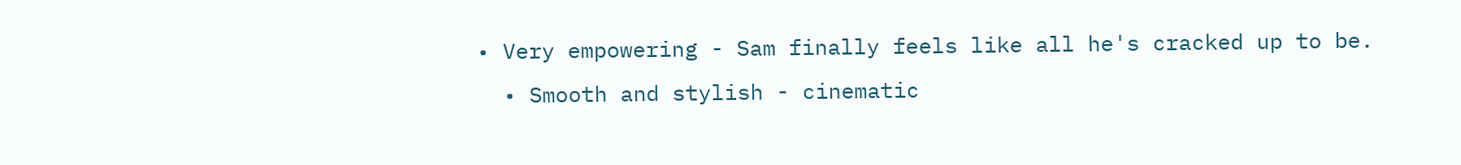• Very empowering - Sam finally feels like all he's cracked up to be.
  • Smooth and stylish - cinematic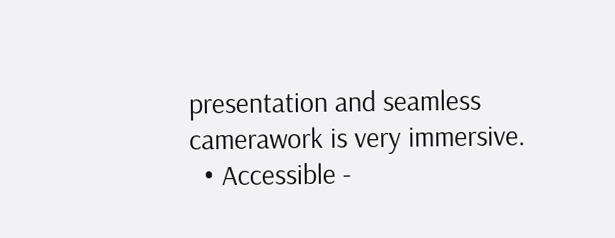presentation and seamless camerawork is very immersive.
  • Accessible -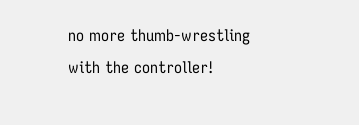no more thumb-wrestling with the controller!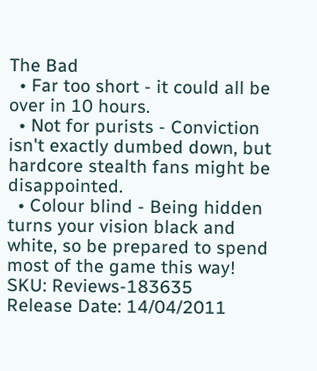The Bad
  • Far too short - it could all be over in 10 hours.
  • Not for purists - Conviction isn't exactly dumbed down, but hardcore stealth fans might be disappointed.
  • Colour blind - Being hidden turns your vision black and white, so be prepared to spend most of the game this way!
SKU: Reviews-183635
Release Date: 14/04/2011